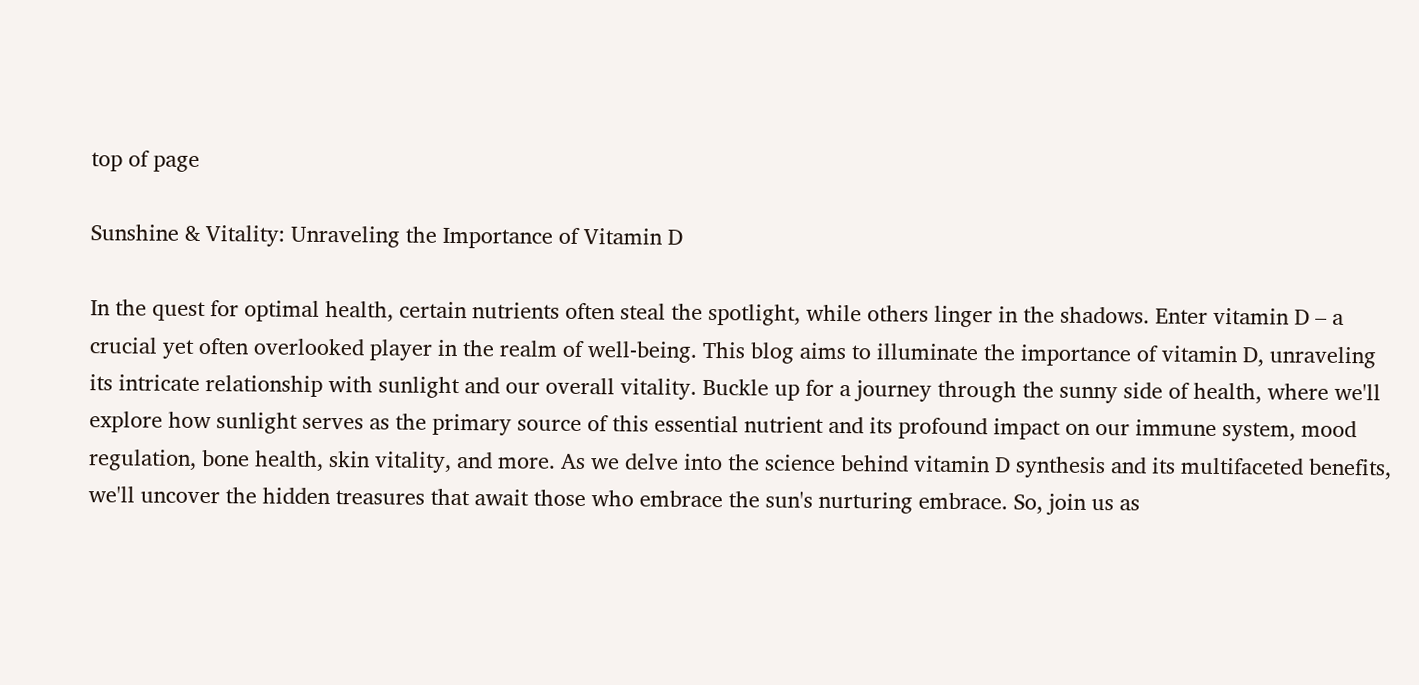top of page

Sunshine & Vitality: Unraveling the Importance of Vitamin D

In the quest for optimal health, certain nutrients often steal the spotlight, while others linger in the shadows. Enter vitamin D – a crucial yet often overlooked player in the realm of well-being. This blog aims to illuminate the importance of vitamin D, unraveling its intricate relationship with sunlight and our overall vitality. Buckle up for a journey through the sunny side of health, where we'll explore how sunlight serves as the primary source of this essential nutrient and its profound impact on our immune system, mood regulation, bone health, skin vitality, and more. As we delve into the science behind vitamin D synthesis and its multifaceted benefits, we'll uncover the hidden treasures that await those who embrace the sun's nurturing embrace. So, join us as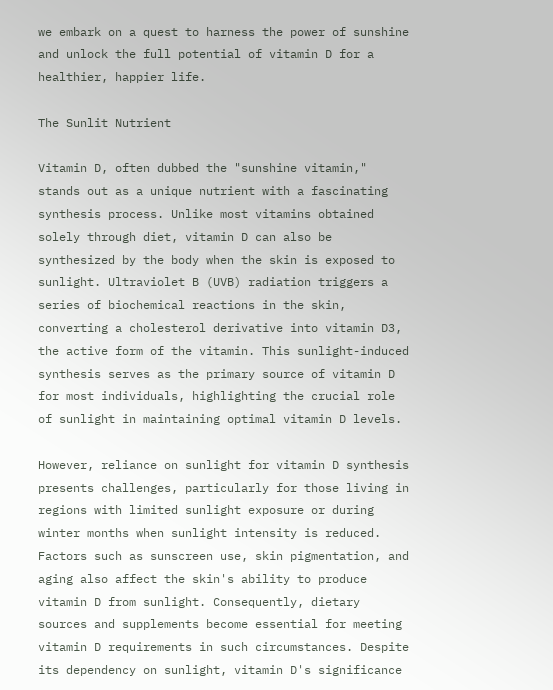we embark on a quest to harness the power of sunshine and unlock the full potential of vitamin D for a healthier, happier life.

The Sunlit Nutrient

Vitamin D, often dubbed the "sunshine vitamin," stands out as a unique nutrient with a fascinating synthesis process. Unlike most vitamins obtained solely through diet, vitamin D can also be synthesized by the body when the skin is exposed to sunlight. Ultraviolet B (UVB) radiation triggers a series of biochemical reactions in the skin, converting a cholesterol derivative into vitamin D3, the active form of the vitamin. This sunlight-induced synthesis serves as the primary source of vitamin D for most individuals, highlighting the crucial role of sunlight in maintaining optimal vitamin D levels.

However, reliance on sunlight for vitamin D synthesis presents challenges, particularly for those living in regions with limited sunlight exposure or during winter months when sunlight intensity is reduced. Factors such as sunscreen use, skin pigmentation, and aging also affect the skin's ability to produce vitamin D from sunlight. Consequently, dietary sources and supplements become essential for meeting vitamin D requirements in such circumstances. Despite its dependency on sunlight, vitamin D's significance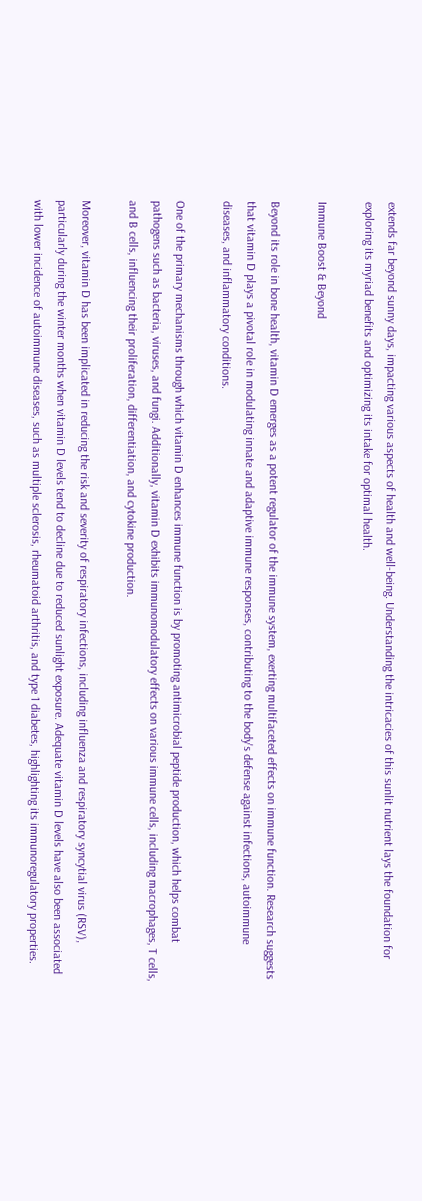extends far beyond sunny days, impacting various aspects of health and well-being. Understanding the intricacies of this sunlit nutrient lays the foundation for exploring its myriad benefits and optimizing its intake for optimal health.

Immune Boost & Beyond

Beyond its role in bone health, vitamin D emerges as a potent regulator of the immune system, exerting multifaceted effects on immune function. Research suggests that vitamin D plays a pivotal role in modulating innate and adaptive immune responses, contributing to the body's defense against infections, autoimmune diseases, and inflammatory conditions.

One of the primary mechanisms through which vitamin D enhances immune function is by promoting antimicrobial peptide production, which helps combat pathogens such as bacteria, viruses, and fungi. Additionally, vitamin D exhibits immunomodulatory effects on various immune cells, including macrophages, T cells, and B cells, influencing their proliferation, differentiation, and cytokine production.

Moreover, vitamin D has been implicated in reducing the risk and severity of respiratory infections, including influenza and respiratory syncytial virus (RSV), particularly during the winter months when vitamin D levels tend to decline due to reduced sunlight exposure. Adequate vitamin D levels have also been associated with lower incidence of autoimmune diseases, such as multiple sclerosis, rheumatoid arthritis, and type 1 diabetes, highlighting its immunoregulatory properties.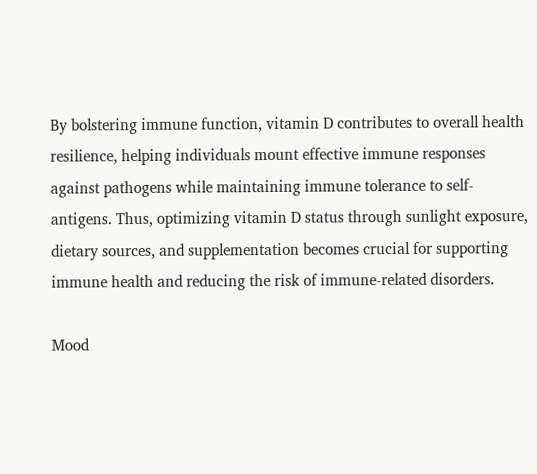By bolstering immune function, vitamin D contributes to overall health resilience, helping individuals mount effective immune responses against pathogens while maintaining immune tolerance to self-antigens. Thus, optimizing vitamin D status through sunlight exposure, dietary sources, and supplementation becomes crucial for supporting immune health and reducing the risk of immune-related disorders.

Mood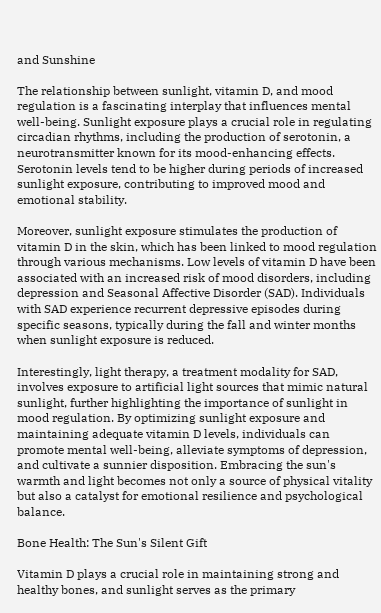and Sunshine

The relationship between sunlight, vitamin D, and mood regulation is a fascinating interplay that influences mental well-being. Sunlight exposure plays a crucial role in regulating circadian rhythms, including the production of serotonin, a neurotransmitter known for its mood-enhancing effects. Serotonin levels tend to be higher during periods of increased sunlight exposure, contributing to improved mood and emotional stability.

Moreover, sunlight exposure stimulates the production of vitamin D in the skin, which has been linked to mood regulation through various mechanisms. Low levels of vitamin D have been associated with an increased risk of mood disorders, including depression and Seasonal Affective Disorder (SAD). Individuals with SAD experience recurrent depressive episodes during specific seasons, typically during the fall and winter months when sunlight exposure is reduced.

Interestingly, light therapy, a treatment modality for SAD, involves exposure to artificial light sources that mimic natural sunlight, further highlighting the importance of sunlight in mood regulation. By optimizing sunlight exposure and maintaining adequate vitamin D levels, individuals can promote mental well-being, alleviate symptoms of depression, and cultivate a sunnier disposition. Embracing the sun's warmth and light becomes not only a source of physical vitality but also a catalyst for emotional resilience and psychological balance.

Bone Health: The Sun's Silent Gift

Vitamin D plays a crucial role in maintaining strong and healthy bones, and sunlight serves as the primary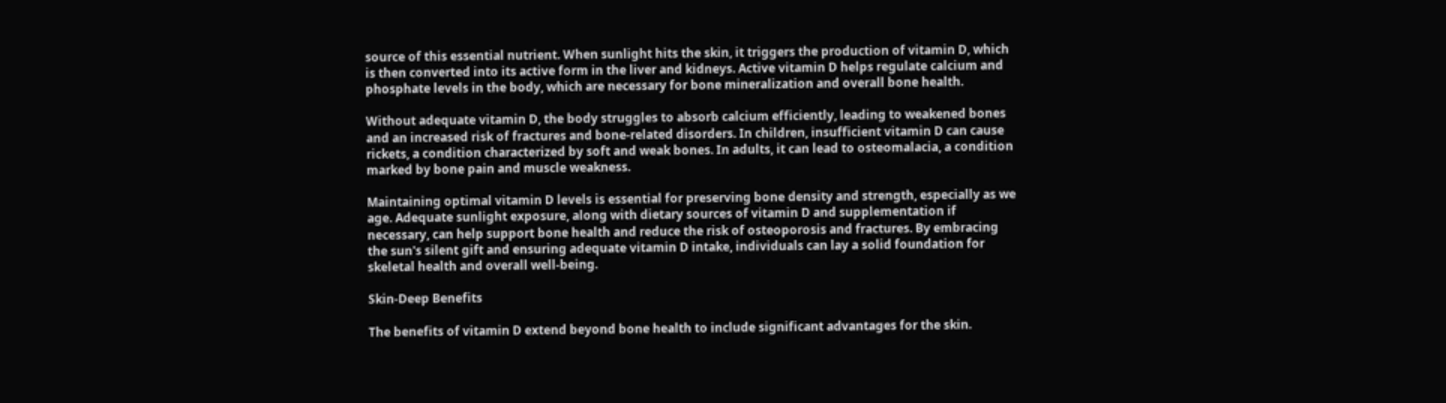source of this essential nutrient. When sunlight hits the skin, it triggers the production of vitamin D, which is then converted into its active form in the liver and kidneys. Active vitamin D helps regulate calcium and phosphate levels in the body, which are necessary for bone mineralization and overall bone health.

Without adequate vitamin D, the body struggles to absorb calcium efficiently, leading to weakened bones and an increased risk of fractures and bone-related disorders. In children, insufficient vitamin D can cause rickets, a condition characterized by soft and weak bones. In adults, it can lead to osteomalacia, a condition marked by bone pain and muscle weakness.

Maintaining optimal vitamin D levels is essential for preserving bone density and strength, especially as we age. Adequate sunlight exposure, along with dietary sources of vitamin D and supplementation if necessary, can help support bone health and reduce the risk of osteoporosis and fractures. By embracing the sun's silent gift and ensuring adequate vitamin D intake, individuals can lay a solid foundation for skeletal health and overall well-being.

Skin-Deep Benefits

The benefits of vitamin D extend beyond bone health to include significant advantages for the skin.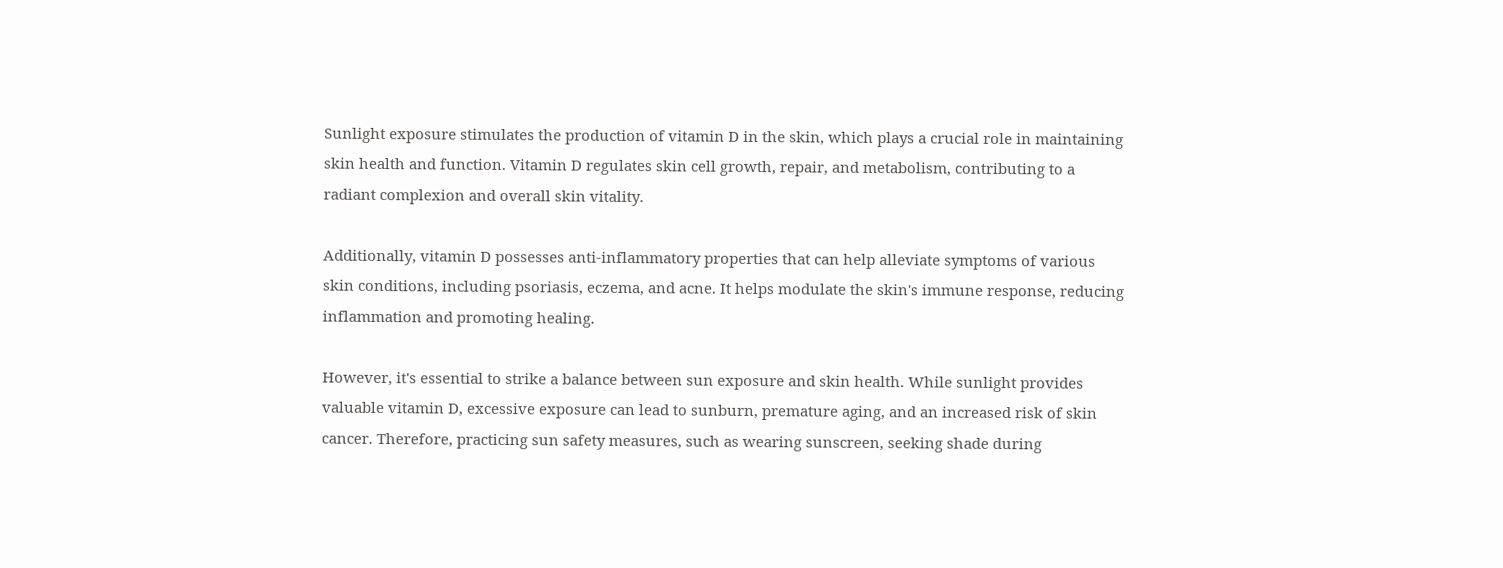Sunlight exposure stimulates the production of vitamin D in the skin, which plays a crucial role in maintaining skin health and function. Vitamin D regulates skin cell growth, repair, and metabolism, contributing to a radiant complexion and overall skin vitality.

Additionally, vitamin D possesses anti-inflammatory properties that can help alleviate symptoms of various skin conditions, including psoriasis, eczema, and acne. It helps modulate the skin's immune response, reducing inflammation and promoting healing.

However, it's essential to strike a balance between sun exposure and skin health. While sunlight provides valuable vitamin D, excessive exposure can lead to sunburn, premature aging, and an increased risk of skin cancer. Therefore, practicing sun safety measures, such as wearing sunscreen, seeking shade during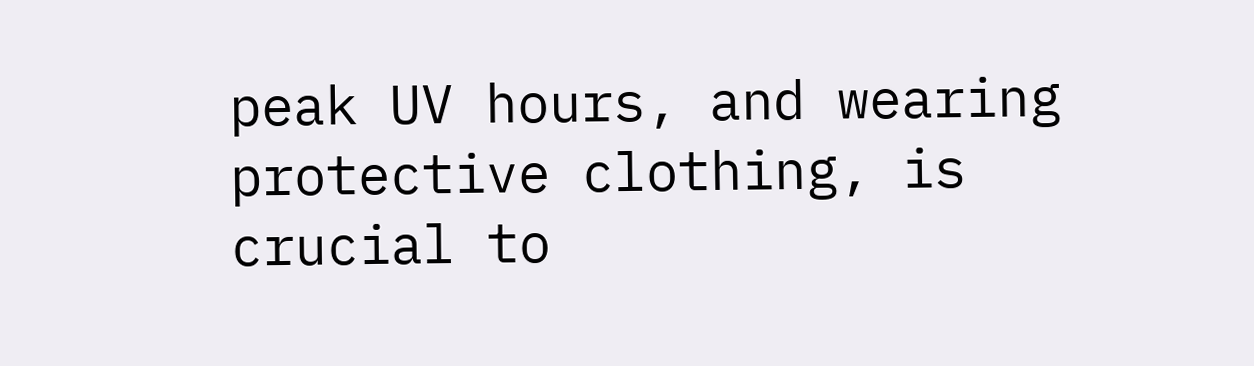peak UV hours, and wearing protective clothing, is crucial to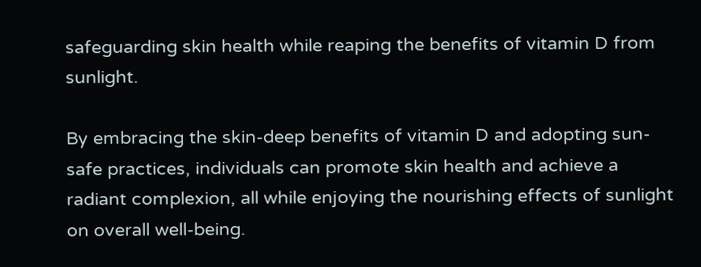safeguarding skin health while reaping the benefits of vitamin D from sunlight.

By embracing the skin-deep benefits of vitamin D and adopting sun-safe practices, individuals can promote skin health and achieve a radiant complexion, all while enjoying the nourishing effects of sunlight on overall well-being.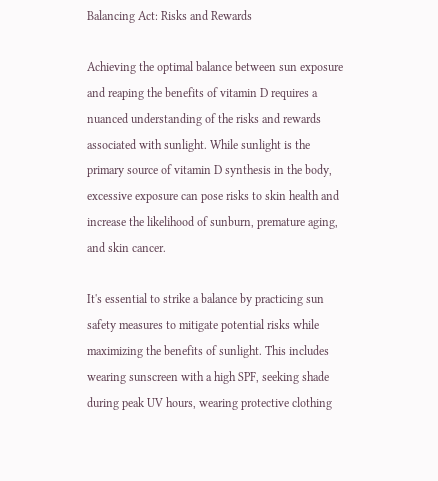Balancing Act: Risks and Rewards

Achieving the optimal balance between sun exposure and reaping the benefits of vitamin D requires a nuanced understanding of the risks and rewards associated with sunlight. While sunlight is the primary source of vitamin D synthesis in the body, excessive exposure can pose risks to skin health and increase the likelihood of sunburn, premature aging, and skin cancer.

It's essential to strike a balance by practicing sun safety measures to mitigate potential risks while maximizing the benefits of sunlight. This includes wearing sunscreen with a high SPF, seeking shade during peak UV hours, wearing protective clothing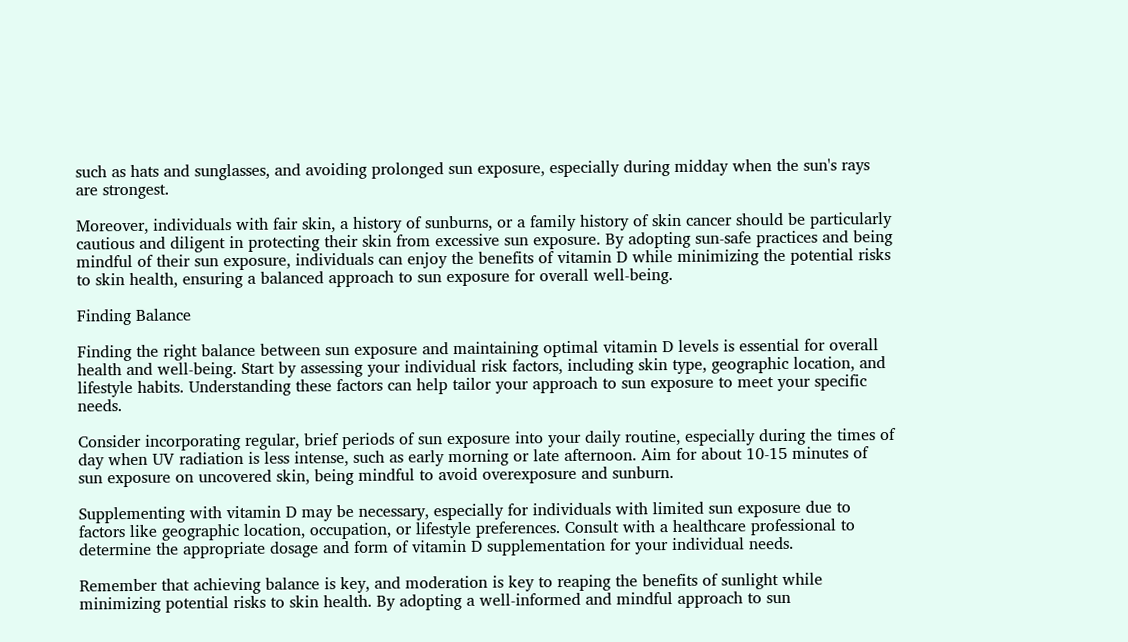such as hats and sunglasses, and avoiding prolonged sun exposure, especially during midday when the sun's rays are strongest.

Moreover, individuals with fair skin, a history of sunburns, or a family history of skin cancer should be particularly cautious and diligent in protecting their skin from excessive sun exposure. By adopting sun-safe practices and being mindful of their sun exposure, individuals can enjoy the benefits of vitamin D while minimizing the potential risks to skin health, ensuring a balanced approach to sun exposure for overall well-being.

Finding Balance

Finding the right balance between sun exposure and maintaining optimal vitamin D levels is essential for overall health and well-being. Start by assessing your individual risk factors, including skin type, geographic location, and lifestyle habits. Understanding these factors can help tailor your approach to sun exposure to meet your specific needs.

Consider incorporating regular, brief periods of sun exposure into your daily routine, especially during the times of day when UV radiation is less intense, such as early morning or late afternoon. Aim for about 10-15 minutes of sun exposure on uncovered skin, being mindful to avoid overexposure and sunburn.

Supplementing with vitamin D may be necessary, especially for individuals with limited sun exposure due to factors like geographic location, occupation, or lifestyle preferences. Consult with a healthcare professional to determine the appropriate dosage and form of vitamin D supplementation for your individual needs.

Remember that achieving balance is key, and moderation is key to reaping the benefits of sunlight while minimizing potential risks to skin health. By adopting a well-informed and mindful approach to sun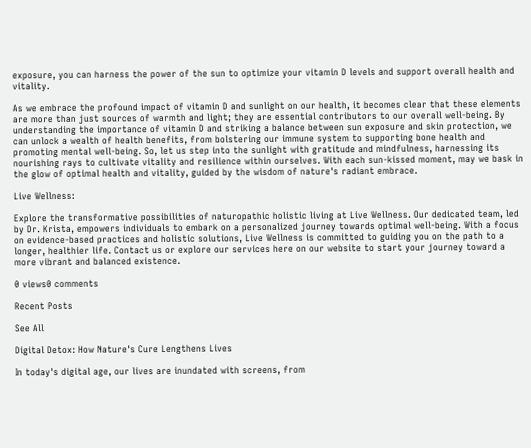exposure, you can harness the power of the sun to optimize your vitamin D levels and support overall health and vitality.

As we embrace the profound impact of vitamin D and sunlight on our health, it becomes clear that these elements are more than just sources of warmth and light; they are essential contributors to our overall well-being. By understanding the importance of vitamin D and striking a balance between sun exposure and skin protection, we can unlock a wealth of health benefits, from bolstering our immune system to supporting bone health and promoting mental well-being. So, let us step into the sunlight with gratitude and mindfulness, harnessing its nourishing rays to cultivate vitality and resilience within ourselves. With each sun-kissed moment, may we bask in the glow of optimal health and vitality, guided by the wisdom of nature's radiant embrace.

Live Wellness:

Explore the transformative possibilities of naturopathic holistic living at Live Wellness. Our dedicated team, led by Dr. Krista, empowers individuals to embark on a personalized journey towards optimal well-being. With a focus on evidence-based practices and holistic solutions, Live Wellness is committed to guiding you on the path to a longer, healthier life. Contact us or explore our services here on our website to start your journey toward a more vibrant and balanced existence.

0 views0 comments

Recent Posts

See All

Digital Detox: How Nature's Cure Lengthens Lives

In today's digital age, our lives are inundated with screens, from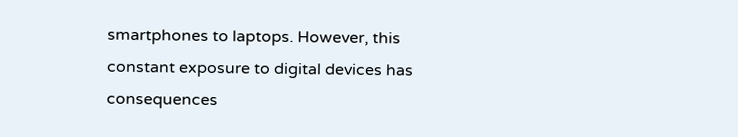smartphones to laptops. However, this constant exposure to digital devices has consequences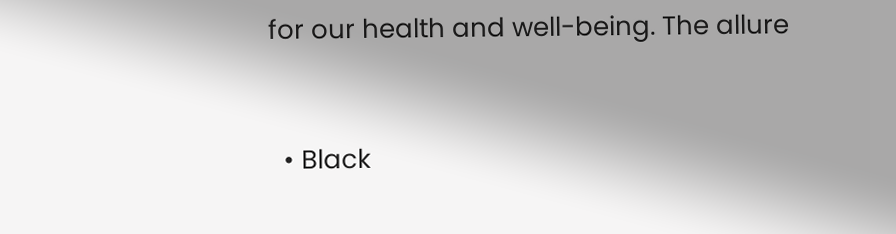for our health and well-being. The allure


  • Black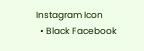Instagram Icon
  • Black Facebook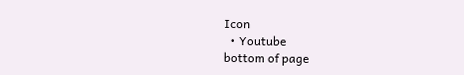Icon
  • Youtube
bottom of page